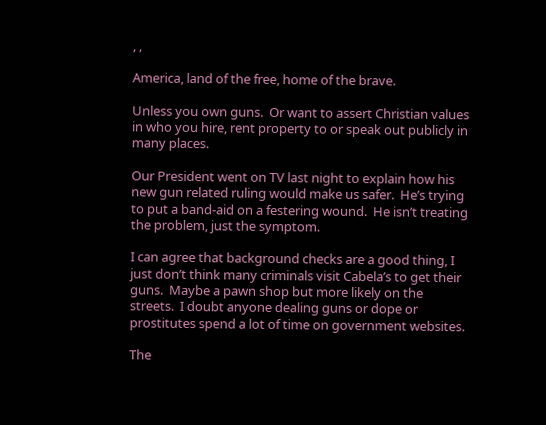, ,

America, land of the free, home of the brave.

Unless you own guns.  Or want to assert Christian values in who you hire, rent property to or speak out publicly in many places.

Our President went on TV last night to explain how his new gun related ruling would make us safer.  He’s trying to put a band-aid on a festering wound.  He isn’t treating the problem, just the symptom.

I can agree that background checks are a good thing, I just don’t think many criminals visit Cabela’s to get their guns.  Maybe a pawn shop but more likely on the streets.  I doubt anyone dealing guns or dope or prostitutes spend a lot of time on government websites.

The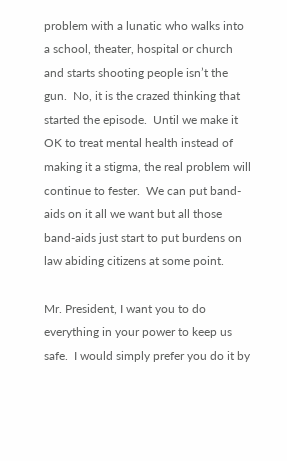problem with a lunatic who walks into a school, theater, hospital or church and starts shooting people isn’t the gun.  No, it is the crazed thinking that started the episode.  Until we make it OK to treat mental health instead of making it a stigma, the real problem will continue to fester.  We can put band-aids on it all we want but all those band-aids just start to put burdens on law abiding citizens at some point.

Mr. President, I want you to do everything in your power to keep us safe.  I would simply prefer you do it by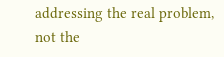addressing the real problem, not the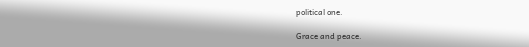political one.

Grace and peace.